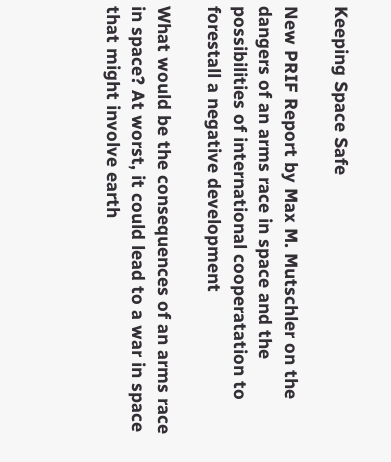Keeping Space Safe

New PRIF Report by Max M. Mutschler on the dangers of an arms race in space and the possibilities of international cooperatation to forestall a negative development

What would be the consequences of an arms race in space? At worst, it could lead to a war in space that might involve earth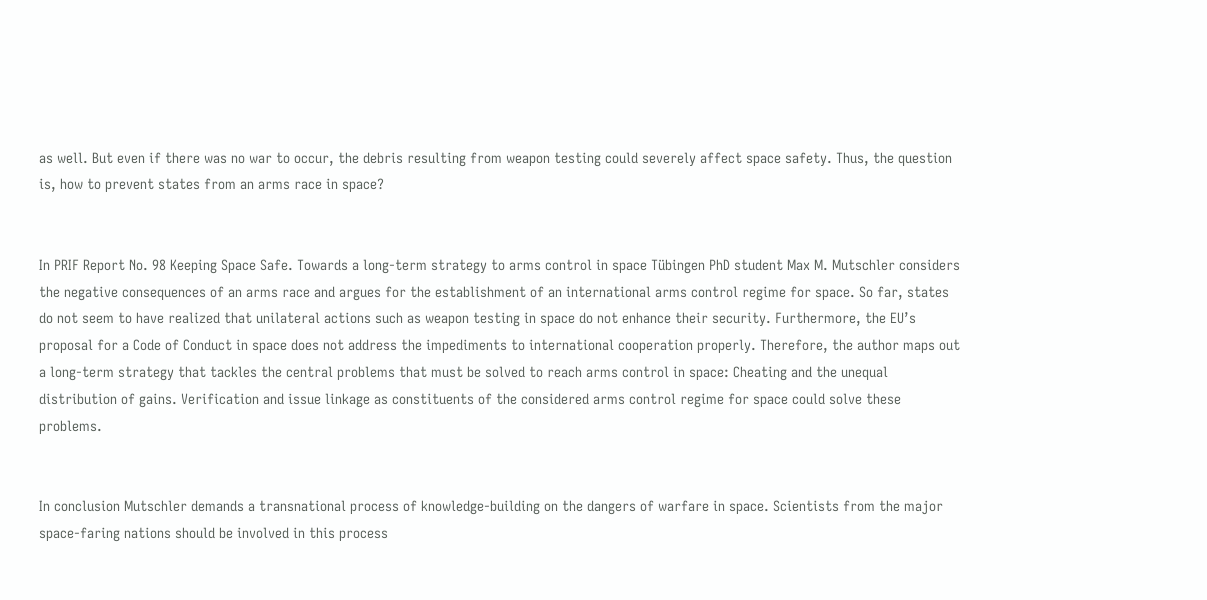as well. But even if there was no war to occur, the debris resulting from weapon testing could severely affect space safety. Thus, the question is, how to prevent states from an arms race in space?


In PRIF Report No. 98 Keeping Space Safe. Towards a long-term strategy to arms control in space Tübingen PhD student Max M. Mutschler considers the negative consequences of an arms race and argues for the establishment of an international arms control regime for space. So far, states do not seem to have realized that unilateral actions such as weapon testing in space do not enhance their security. Furthermore, the EU’s proposal for a Code of Conduct in space does not address the impediments to international cooperation properly. Therefore, the author maps out a long-term strategy that tackles the central problems that must be solved to reach arms control in space: Cheating and the unequal distribution of gains. Verification and issue linkage as constituents of the considered arms control regime for space could solve these problems.


In conclusion Mutschler demands a transnational process of knowledge-building on the dangers of warfare in space. Scientists from the major space-faring nations should be involved in this process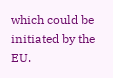which could be initiated by the EU.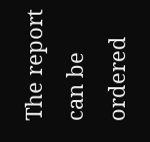The report can be ordered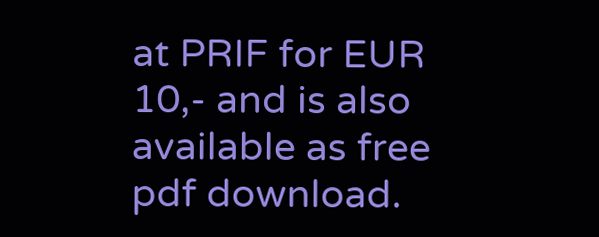at PRIF for EUR 10,- and is also available as free pdf download.